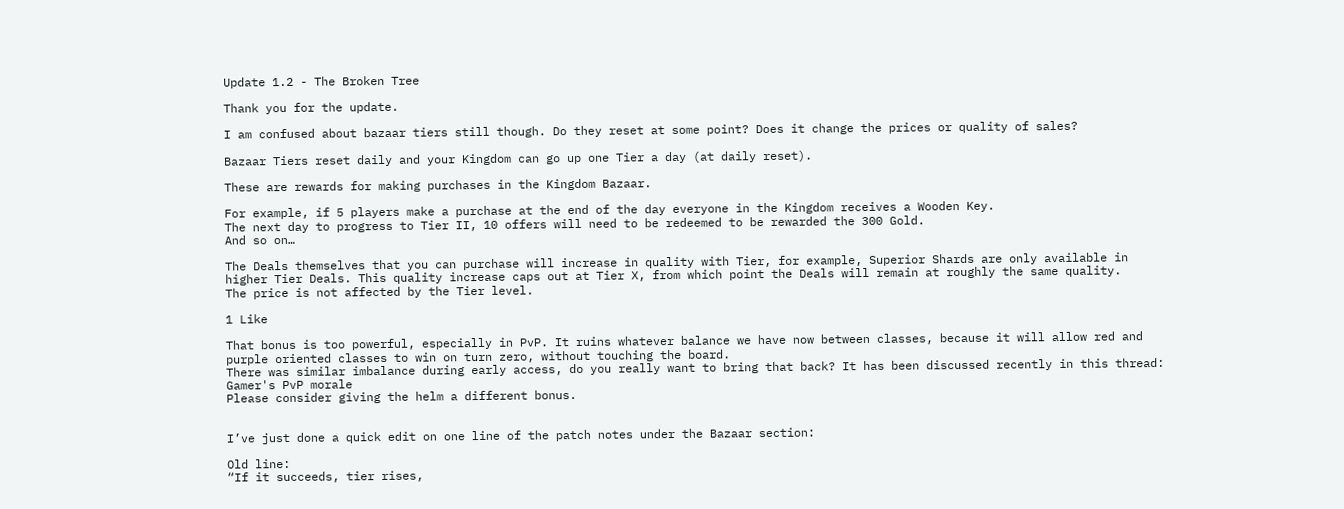Update 1.2 - The Broken Tree

Thank you for the update.

I am confused about bazaar tiers still though. Do they reset at some point? Does it change the prices or quality of sales?

Bazaar Tiers reset daily and your Kingdom can go up one Tier a day (at daily reset).

These are rewards for making purchases in the Kingdom Bazaar.

For example, if 5 players make a purchase at the end of the day everyone in the Kingdom receives a Wooden Key.
The next day to progress to Tier II, 10 offers will need to be redeemed to be rewarded the 300 Gold.
And so on…

The Deals themselves that you can purchase will increase in quality with Tier, for example, Superior Shards are only available in higher Tier Deals. This quality increase caps out at Tier X, from which point the Deals will remain at roughly the same quality.
The price is not affected by the Tier level.

1 Like

That bonus is too powerful, especially in PvP. It ruins whatever balance we have now between classes, because it will allow red and purple oriented classes to win on turn zero, without touching the board.
There was similar imbalance during early access, do you really want to bring that back? It has been discussed recently in this thread: Gamer's PvP morale
Please consider giving the helm a different bonus.


I’ve just done a quick edit on one line of the patch notes under the Bazaar section:

Old line:
“If it succeeds, tier rises,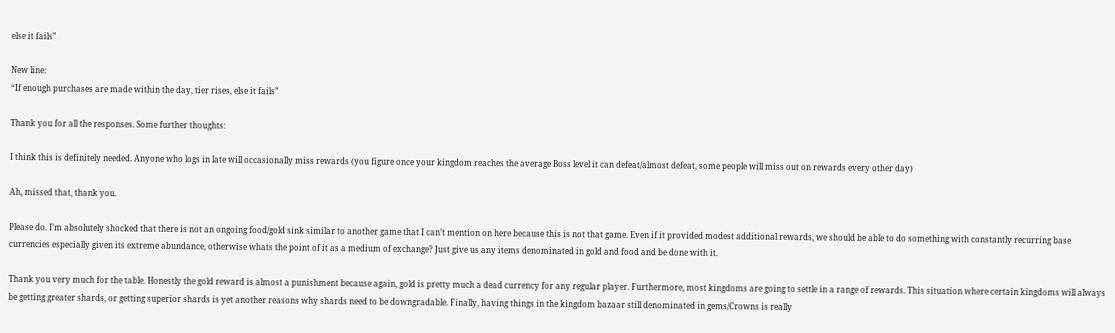else it fails”

New line:
“If enough purchases are made within the day, tier rises, else it fails”

Thank you for all the responses. Some further thoughts:

I think this is definitely needed. Anyone who logs in late will occasionally miss rewards (you figure once your kingdom reaches the average Boss level it can defeat/almost defeat, some people will miss out on rewards every other day)

Ah, missed that, thank you.

Please do. I’m absolutely shocked that there is not an ongoing food/gold sink similar to another game that I can’t mention on here because this is not that game. Even if it provided modest additional rewards, we should be able to do something with constantly recurring base currencies especially given its extreme abundance, otherwise whats the point of it as a medium of exchange? Just give us any items denominated in gold and food and be done with it.

Thank you very much for the table. Honestly the gold reward is almost a punishment because again, gold is pretty much a dead currency for any regular player. Furthermore, most kingdoms are going to settle in a range of rewards. This situation where certain kingdoms will always be getting greater shards, or getting superior shards is yet another reasons why shards need to be downgradable. Finally, having things in the kingdom bazaar still denominated in gems/Crowns is really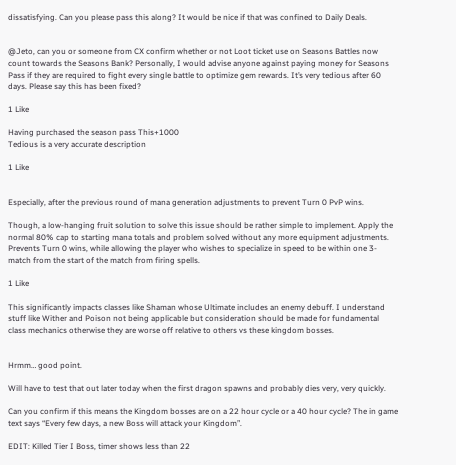dissatisfying. Can you please pass this along? It would be nice if that was confined to Daily Deals.


@Jeto, can you or someone from CX confirm whether or not Loot ticket use on Seasons Battles now count towards the Seasons Bank? Personally, I would advise anyone against paying money for Seasons Pass if they are required to fight every single battle to optimize gem rewards. It’s very tedious after 60 days. Please say this has been fixed?

1 Like

Having purchased the season pass This+1000
Tedious is a very accurate description

1 Like


Especially, after the previous round of mana generation adjustments to prevent Turn 0 PvP wins.

Though, a low-hanging fruit solution to solve this issue should be rather simple to implement. Apply the normal 80% cap to starting mana totals and problem solved without any more equipment adjustments. Prevents Turn 0 wins, while allowing the player who wishes to specialize in speed to be within one 3-match from the start of the match from firing spells.

1 Like

This significantly impacts classes like Shaman whose Ultimate includes an enemy debuff. I understand stuff like Wither and Poison not being applicable but consideration should be made for fundamental class mechanics otherwise they are worse off relative to others vs these kingdom bosses.


Hrmm… good point.

Will have to test that out later today when the first dragon spawns and probably dies very, very quickly.

Can you confirm if this means the Kingdom bosses are on a 22 hour cycle or a 40 hour cycle? The in game text says “Every few days, a new Boss will attack your Kingdom”.

EDIT: Killed Tier I Boss, timer shows less than 22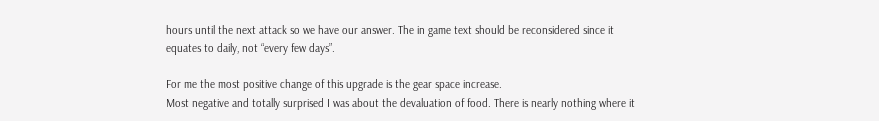hours until the next attack so we have our answer. The in game text should be reconsidered since it equates to daily, not “every few days”.

For me the most positive change of this upgrade is the gear space increase.
Most negative and totally surprised I was about the devaluation of food. There is nearly nothing where it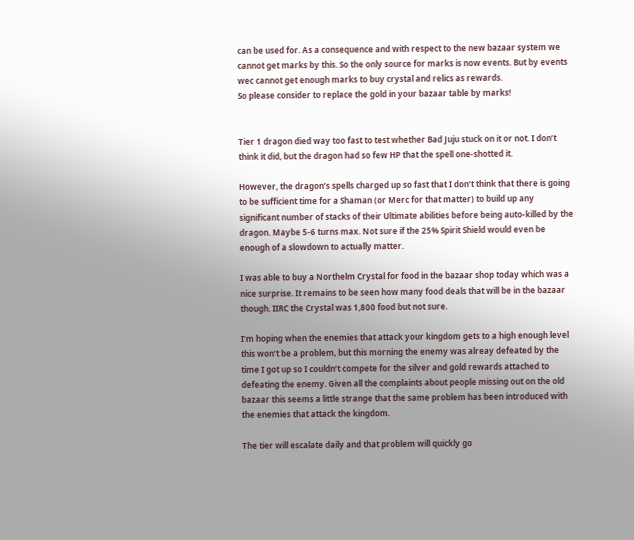can be used for. As a consequence and with respect to the new bazaar system we cannot get marks by this. So the only source for marks is now events. But by events wec cannot get enough marks to buy crystal and relics as rewards.
So please consider to replace the gold in your bazaar table by marks!


Tier 1 dragon died way too fast to test whether Bad Juju stuck on it or not. I don’t think it did, but the dragon had so few HP that the spell one-shotted it.

However, the dragon’s spells charged up so fast that I don’t think that there is going to be sufficient time for a Shaman (or Merc for that matter) to build up any significant number of stacks of their Ultimate abilities before being auto-killed by the dragon. Maybe 5-6 turns max. Not sure if the 25% Spirit Shield would even be enough of a slowdown to actually matter.

I was able to buy a Northelm Crystal for food in the bazaar shop today which was a nice surprise. It remains to be seen how many food deals that will be in the bazaar though. IIRC the Crystal was 1,800 food but not sure.

I’m hoping when the enemies that attack your kingdom gets to a high enough level this won’t be a problem, but this morning the enemy was alreay defeated by the time I got up so I couldn’t compete for the silver and gold rewards attached to defeating the enemy. Given all the complaints about people missing out on the old bazaar this seems a little strange that the same problem has been introduced with the enemies that attack the kingdom.

The tier will escalate daily and that problem will quickly go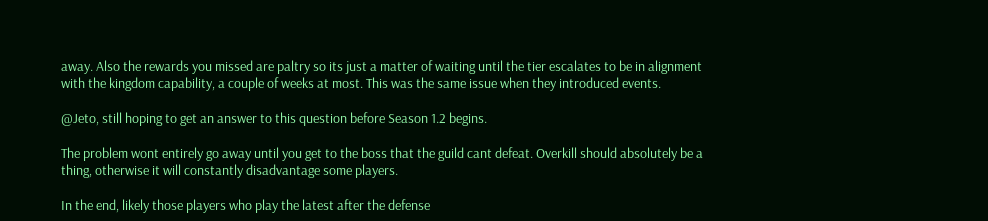away. Also the rewards you missed are paltry so its just a matter of waiting until the tier escalates to be in alignment with the kingdom capability, a couple of weeks at most. This was the same issue when they introduced events.

@Jeto, still hoping to get an answer to this question before Season 1.2 begins.

The problem wont entirely go away until you get to the boss that the guild cant defeat. Overkill should absolutely be a thing, otherwise it will constantly disadvantage some players.

In the end, likely those players who play the latest after the defense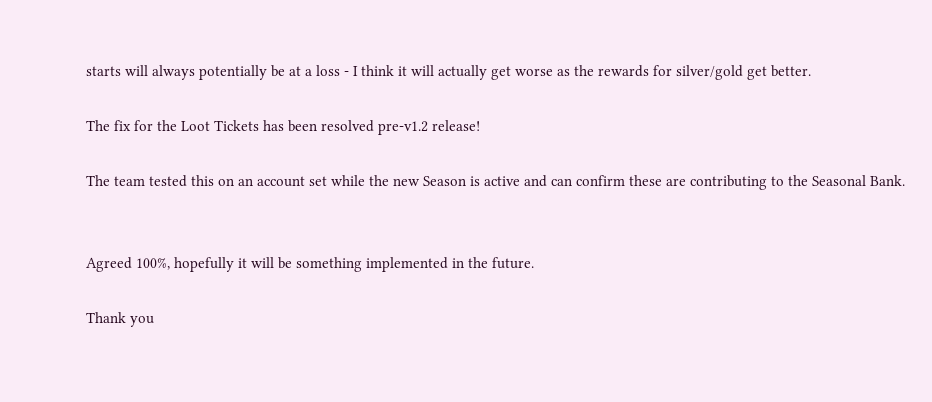starts will always potentially be at a loss - I think it will actually get worse as the rewards for silver/gold get better.

The fix for the Loot Tickets has been resolved pre-v1.2 release!

The team tested this on an account set while the new Season is active and can confirm these are contributing to the Seasonal Bank.


Agreed 100%, hopefully it will be something implemented in the future.

Thank you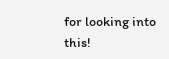for looking into this!